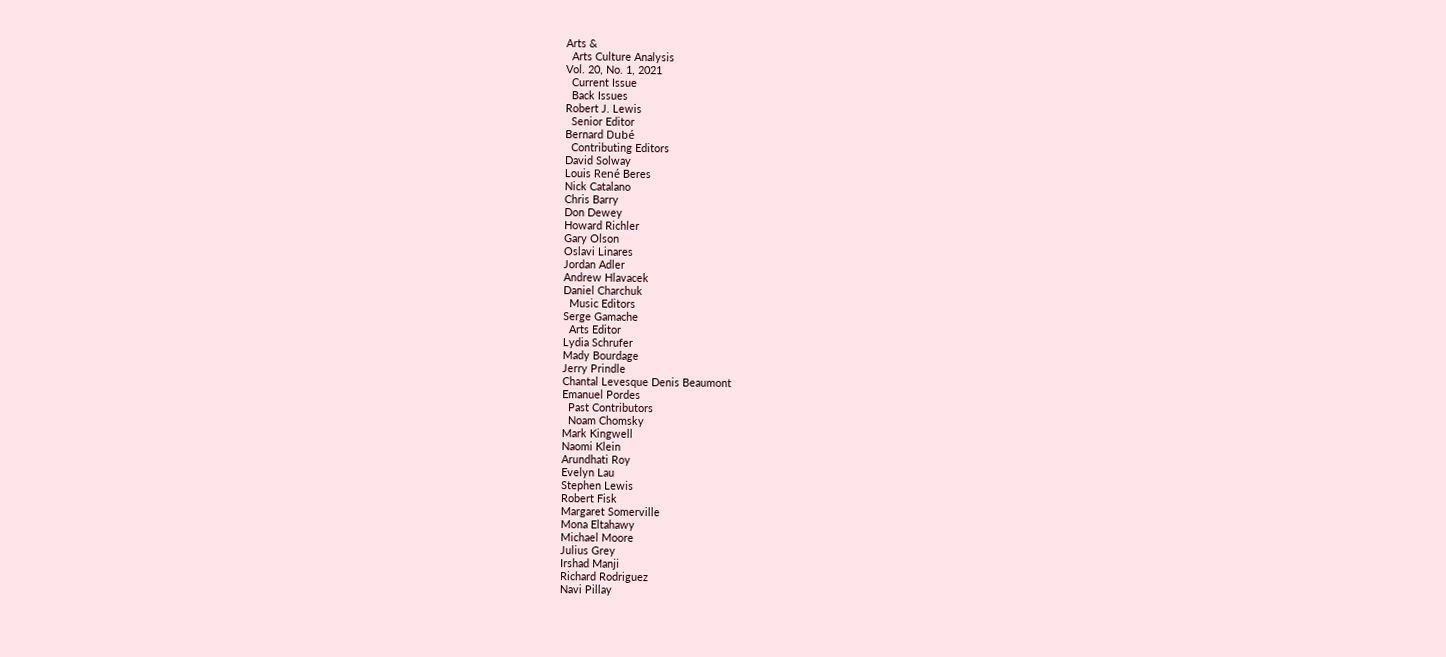Arts &
  Arts Culture Analysis
Vol. 20, No. 1, 2021
  Current Issue
  Back Issues
Robert J. Lewis
  Senior Editor
Bernard Dubé
  Contributing Editors
David Solway
Louis René Beres
Nick Catalano
Chris Barry
Don Dewey
Howard Richler
Gary Olson
Oslavi Linares
Jordan Adler
Andrew Hlavacek
Daniel Charchuk
  Music Editors
Serge Gamache
  Arts Editor
Lydia Schrufer
Mady Bourdage
Jerry Prindle
Chantal Levesque Denis Beaumont
Emanuel Pordes
  Past Contributors
  Noam Chomsky
Mark Kingwell
Naomi Klein
Arundhati Roy
Evelyn Lau
Stephen Lewis
Robert Fisk
Margaret Somerville
Mona Eltahawy
Michael Moore
Julius Grey
Irshad Manji
Richard Rodriguez
Navi Pillay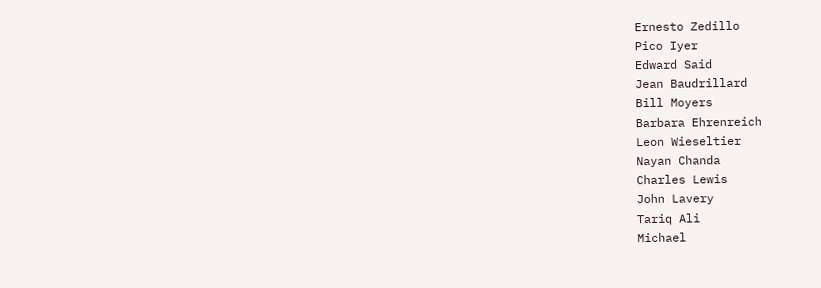Ernesto Zedillo
Pico Iyer
Edward Said
Jean Baudrillard
Bill Moyers
Barbara Ehrenreich
Leon Wieseltier
Nayan Chanda
Charles Lewis
John Lavery
Tariq Ali
Michael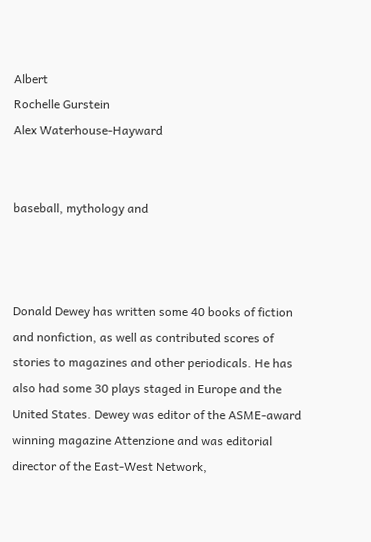Albert
Rochelle Gurstein
Alex Waterhouse-Hayward


baseball, mythology and



Donald Dewey has written some 40 books of fiction and nonfiction, as well as contributed scores of stories to magazines and other periodicals. He has also had some 30 plays staged in Europe and the United States. Dewey was editor of the ASME-award winning magazine Attenzione and was editorial director of the East-West Network,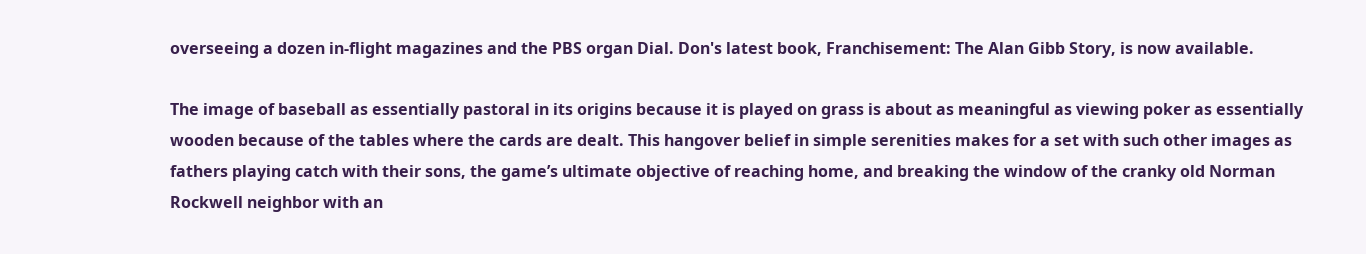overseeing a dozen in-flight magazines and the PBS organ Dial. Don's latest book, Franchisement: The Alan Gibb Story, is now available.

The image of baseball as essentially pastoral in its origins because it is played on grass is about as meaningful as viewing poker as essentially wooden because of the tables where the cards are dealt. This hangover belief in simple serenities makes for a set with such other images as fathers playing catch with their sons, the game’s ultimate objective of reaching home, and breaking the window of the cranky old Norman Rockwell neighbor with an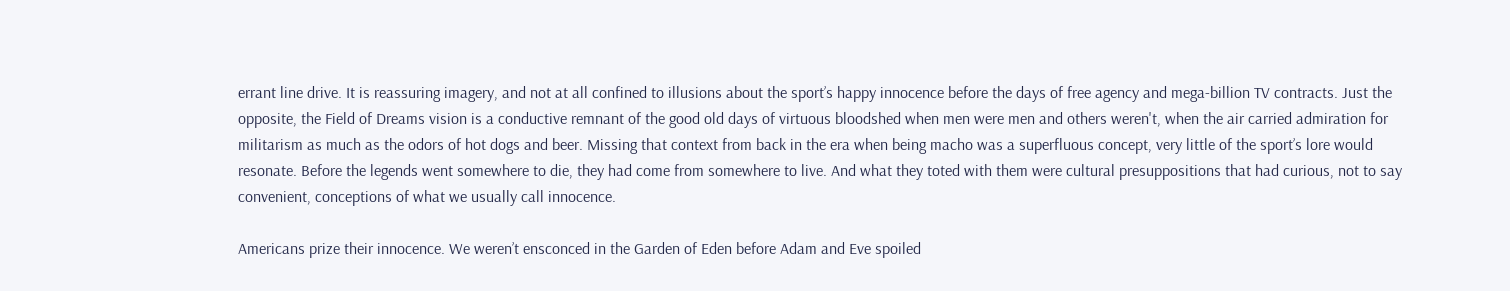errant line drive. It is reassuring imagery, and not at all confined to illusions about the sport’s happy innocence before the days of free agency and mega-billion TV contracts. Just the opposite, the Field of Dreams vision is a conductive remnant of the good old days of virtuous bloodshed when men were men and others weren't, when the air carried admiration for militarism as much as the odors of hot dogs and beer. Missing that context from back in the era when being macho was a superfluous concept, very little of the sport’s lore would resonate. Before the legends went somewhere to die, they had come from somewhere to live. And what they toted with them were cultural presuppositions that had curious, not to say convenient, conceptions of what we usually call innocence.

Americans prize their innocence. We weren’t ensconced in the Garden of Eden before Adam and Eve spoiled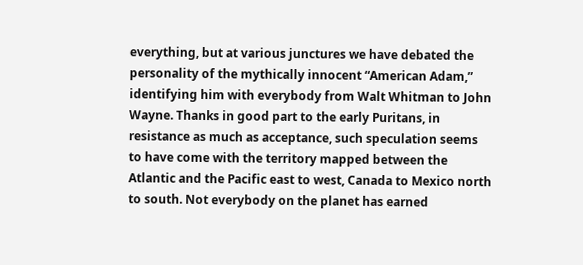everything, but at various junctures we have debated the personality of the mythically innocent “American Adam,” identifying him with everybody from Walt Whitman to John Wayne. Thanks in good part to the early Puritans, in resistance as much as acceptance, such speculation seems to have come with the territory mapped between the Atlantic and the Pacific east to west, Canada to Mexico north to south. Not everybody on the planet has earned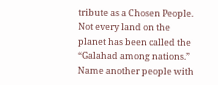tribute as a Chosen People. Not every land on the planet has been called the “Galahad among nations.” Name another people with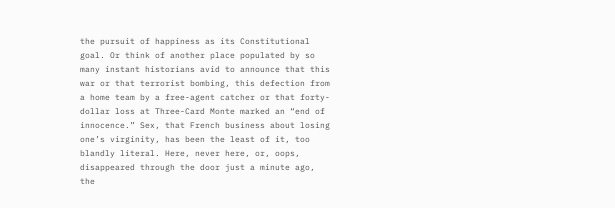the pursuit of happiness as its Constitutional goal. Or think of another place populated by so many instant historians avid to announce that this war or that terrorist bombing, this defection from a home team by a free-agent catcher or that forty-dollar loss at Three-Card Monte marked an “end of innocence.” Sex, that French business about losing one’s virginity, has been the least of it, too blandly literal. Here, never here, or, oops, disappeared through the door just a minute ago, the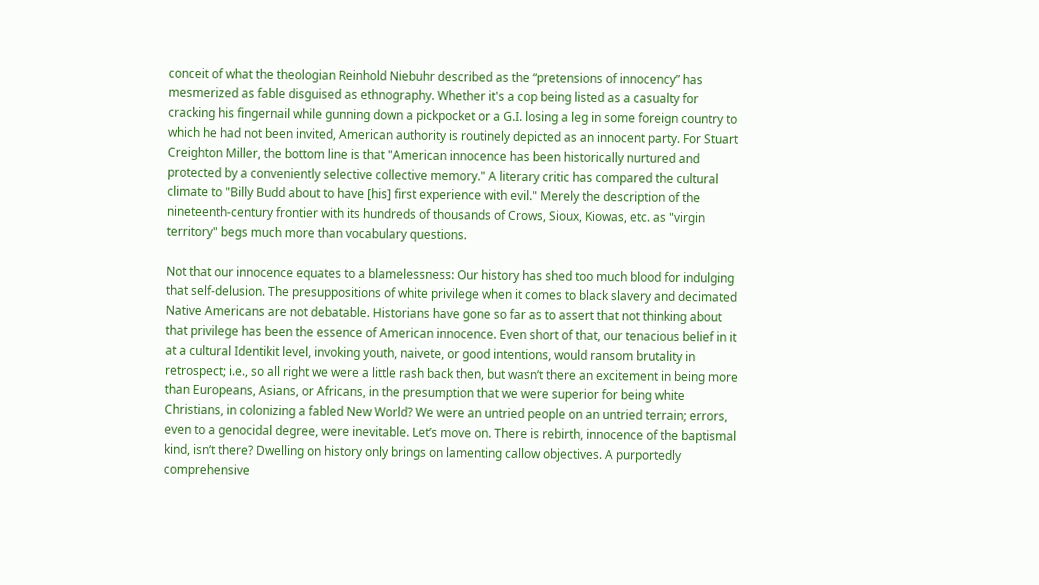conceit of what the theologian Reinhold Niebuhr described as the “pretensions of innocency” has mesmerized as fable disguised as ethnography. Whether it's a cop being listed as a casualty for cracking his fingernail while gunning down a pickpocket or a G.I. losing a leg in some foreign country to which he had not been invited, American authority is routinely depicted as an innocent party. For Stuart Creighton Miller, the bottom line is that "American innocence has been historically nurtured and protected by a conveniently selective collective memory." A literary critic has compared the cultural climate to "Billy Budd about to have [his] first experience with evil." Merely the description of the nineteenth-century frontier with its hundreds of thousands of Crows, Sioux, Kiowas, etc. as "virgin territory" begs much more than vocabulary questions.

Not that our innocence equates to a blamelessness: Our history has shed too much blood for indulging that self-delusion. The presuppositions of white privilege when it comes to black slavery and decimated Native Americans are not debatable. Historians have gone so far as to assert that not thinking about that privilege has been the essence of American innocence. Even short of that, our tenacious belief in it at a cultural Identikit level, invoking youth, naivete, or good intentions, would ransom brutality in retrospect; i.e., so all right we were a little rash back then, but wasn’t there an excitement in being more than Europeans, Asians, or Africans, in the presumption that we were superior for being white Christians, in colonizing a fabled New World? We were an untried people on an untried terrain; errors, even to a genocidal degree, were inevitable. Let’s move on. There is rebirth, innocence of the baptismal kind, isn’t there? Dwelling on history only brings on lamenting callow objectives. A purportedly comprehensive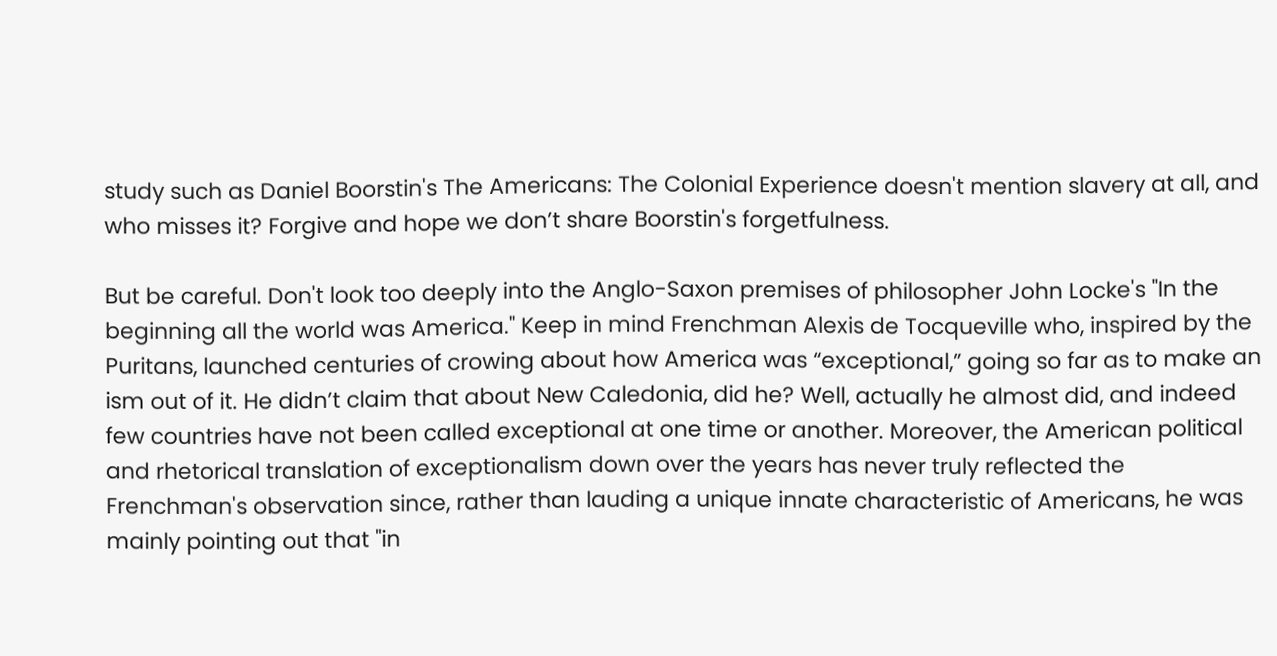study such as Daniel Boorstin's The Americans: The Colonial Experience doesn't mention slavery at all, and who misses it? Forgive and hope we don’t share Boorstin's forgetfulness.

But be careful. Don't look too deeply into the Anglo-Saxon premises of philosopher John Locke's "In the beginning all the world was America." Keep in mind Frenchman Alexis de Tocqueville who, inspired by the Puritans, launched centuries of crowing about how America was “exceptional,” going so far as to make an ism out of it. He didn’t claim that about New Caledonia, did he? Well, actually he almost did, and indeed few countries have not been called exceptional at one time or another. Moreover, the American political and rhetorical translation of exceptionalism down over the years has never truly reflected the Frenchman's observation since, rather than lauding a unique innate characteristic of Americans, he was mainly pointing out that "in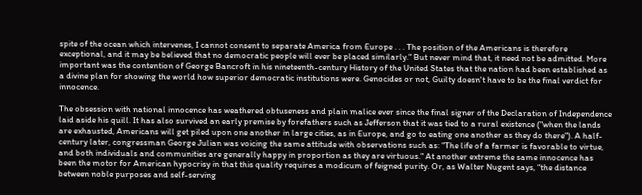spite of the ocean which intervenes, I cannot consent to separate America from Europe . . . The position of the Americans is therefore exceptional, and it may be believed that no democratic people will ever be placed similarly." But never mind that, it need not be admitted. More important was the contention of George Bancroft in his nineteenth-century History of the United States that the nation had been established as a divine plan for showing the world how superior democratic institutions were. Genocides or not, Guilty doesn't have to be the final verdict for innocence.

The obsession with national innocence has weathered obtuseness and plain malice ever since the final signer of the Declaration of Independence laid aside his quill. It has also survived an early premise by forefathers such as Jefferson that it was tied to a rural existence ("when the lands are exhausted, Americans will get piled upon one another in large cities, as in Europe, and go to eating one another as they do there"). A half-century later, congressman George Julian was voicing the same attitude with observations such as: "The life of a farmer is favorable to virtue, and both individuals and communities are generally happy in proportion as they are virtuous." At another extreme the same innocence has been the motor for American hypocrisy in that this quality requires a modicum of feigned purity. Or, as Walter Nugent says, "the distance between noble purposes and self-serving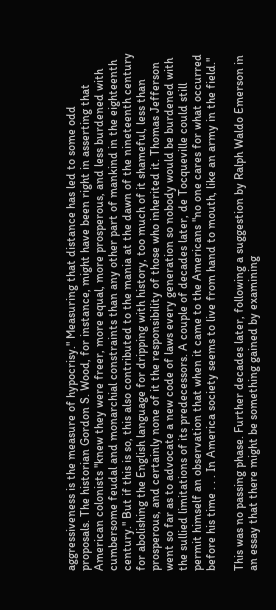aggressiveness is the measure of hypocrisy." Measuring that distance has led to some odd proposals. The historian Gordon S. Wood, for instance, might have been right in asserting that American colonists "knew they were freer, more equal, more prosperous, and less burdened with cumbersome feudal and monarchial constraints than any other part of mankind in the eighteenth century." But if this is so, this also contributed to the mania at the dawn of the nineteenth century for abolishing the English language for dripping with history, too much of it shameful, less than prosperous, and certainly none of it the responsibility of those who inherited it. Thomas Jefferson went so far as to advocate a new code of laws every generation so nobody would be burdened with the sullied limitations of its predecessors. A couple of decades later, de Tocqueville could still permit himself an observation that when it came to the Americans "no one cares for what occurred before his time . . . In America society seems to live from hand to mouth, like an army in the field."

This was no passing phase. Further decades later, following a suggestion by Ralph Waldo Emerson in an essay that there might be something gained by examining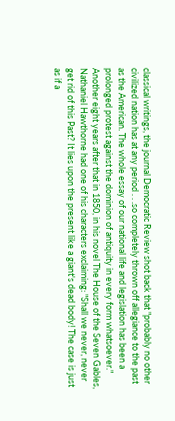classical writings, the journal Democratic Review shot back that "probably no other civilized nation has at any period . . .so completely thrown off allegiance to the past as the American. The whole essay of our national life and legislation has been a prolonged protest against the dominion of antiquity in every form whatsoever." Another eight years after that in 1850, in his novel The House of the Seven Gables, Nathaniel Hawthorne had one of his characters exclaiming: "Shall we never, never get rid of this Past? It lies upon the present like a giant's dead body! The case is just as if a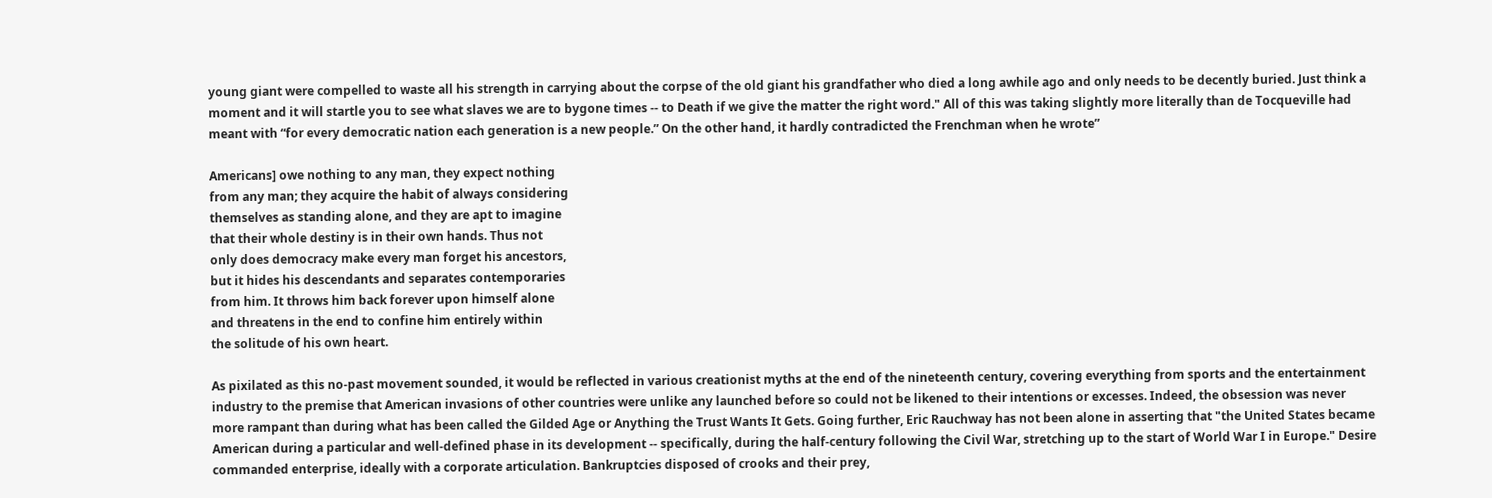young giant were compelled to waste all his strength in carrying about the corpse of the old giant his grandfather who died a long awhile ago and only needs to be decently buried. Just think a moment and it will startle you to see what slaves we are to bygone times -- to Death if we give the matter the right word." All of this was taking slightly more literally than de Tocqueville had meant with “for every democratic nation each generation is a new people.” On the other hand, it hardly contradicted the Frenchman when he wrote”

Americans] owe nothing to any man, they expect nothing
from any man; they acquire the habit of always considering
themselves as standing alone, and they are apt to imagine
that their whole destiny is in their own hands. Thus not
only does democracy make every man forget his ancestors,
but it hides his descendants and separates contemporaries
from him. It throws him back forever upon himself alone
and threatens in the end to confine him entirely within
the solitude of his own heart.

As pixilated as this no-past movement sounded, it would be reflected in various creationist myths at the end of the nineteenth century, covering everything from sports and the entertainment industry to the premise that American invasions of other countries were unlike any launched before so could not be likened to their intentions or excesses. Indeed, the obsession was never more rampant than during what has been called the Gilded Age or Anything the Trust Wants It Gets. Going further, Eric Rauchway has not been alone in asserting that "the United States became American during a particular and well-defined phase in its development -- specifically, during the half-century following the Civil War, stretching up to the start of World War I in Europe." Desire commanded enterprise, ideally with a corporate articulation. Bankruptcies disposed of crooks and their prey,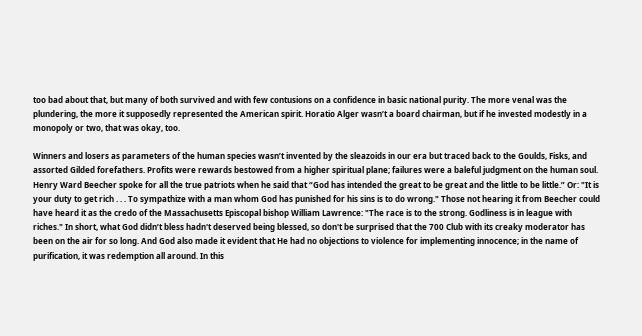too bad about that, but many of both survived and with few contusions on a confidence in basic national purity. The more venal was the plundering, the more it supposedly represented the American spirit. Horatio Alger wasn’t a board chairman, but if he invested modestly in a monopoly or two, that was okay, too.

Winners and losers as parameters of the human species wasn’t invented by the sleazoids in our era but traced back to the Goulds, Fisks, and assorted Gilded forefathers. Profits were rewards bestowed from a higher spiritual plane; failures were a baleful judgment on the human soul. Henry Ward Beecher spoke for all the true patriots when he said that “God has intended the great to be great and the little to be little.” Or: "It is your duty to get rich . . . To sympathize with a man whom God has punished for his sins is to do wrong." Those not hearing it from Beecher could have heard it as the credo of the Massachusetts Episcopal bishop William Lawrence: "The race is to the strong. Godliness is in league with riches." In short, what God didn’t bless hadn't deserved being blessed, so don't be surprised that the 700 Club with its creaky moderator has been on the air for so long. And God also made it evident that He had no objections to violence for implementing innocence; in the name of purification, it was redemption all around. In this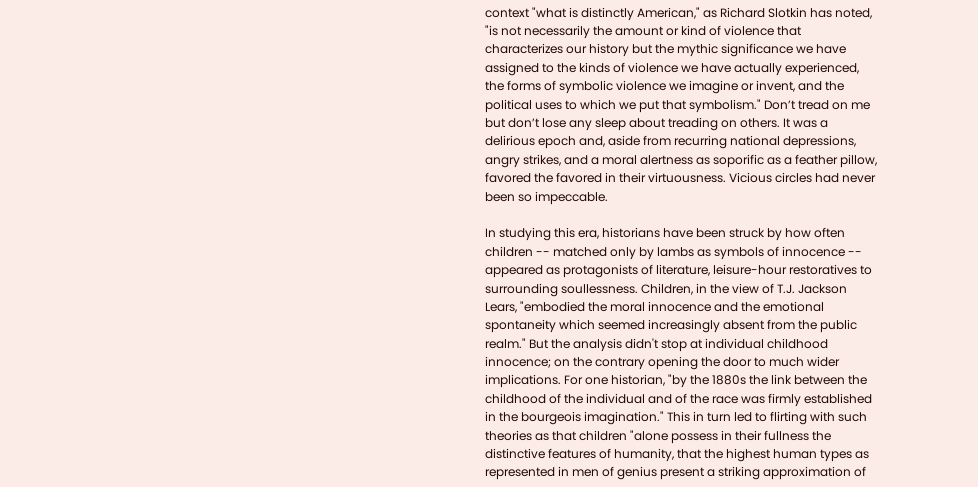context "what is distinctly American," as Richard Slotkin has noted, "is not necessarily the amount or kind of violence that characterizes our history but the mythic significance we have assigned to the kinds of violence we have actually experienced, the forms of symbolic violence we imagine or invent, and the political uses to which we put that symbolism." Don’t tread on me but don’t lose any sleep about treading on others. It was a delirious epoch and, aside from recurring national depressions, angry strikes, and a moral alertness as soporific as a feather pillow, favored the favored in their virtuousness. Vicious circles had never been so impeccable.

In studying this era, historians have been struck by how often children -- matched only by lambs as symbols of innocence -- appeared as protagonists of literature, leisure-hour restoratives to surrounding soullessness. Children, in the view of T.J. Jackson Lears, "embodied the moral innocence and the emotional spontaneity which seemed increasingly absent from the public realm." But the analysis didn't stop at individual childhood innocence; on the contrary opening the door to much wider implications. For one historian, "by the 1880s the link between the childhood of the individual and of the race was firmly established in the bourgeois imagination." This in turn led to flirting with such theories as that children "alone possess in their fullness the distinctive features of humanity, that the highest human types as represented in men of genius present a striking approximation of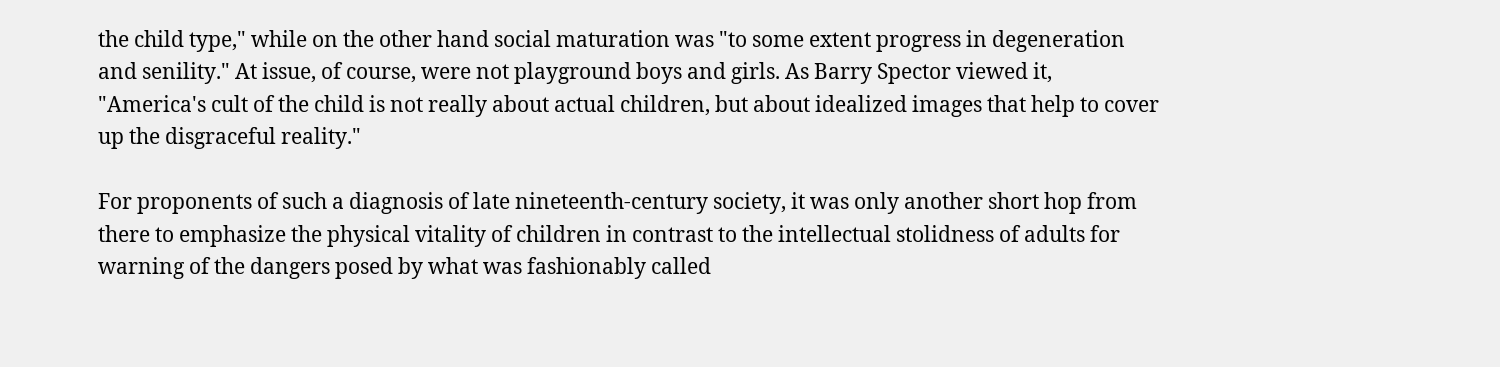the child type," while on the other hand social maturation was "to some extent progress in degeneration and senility." At issue, of course, were not playground boys and girls. As Barry Spector viewed it, "America's cult of the child is not really about actual children, but about idealized images that help to cover up the disgraceful reality."

For proponents of such a diagnosis of late nineteenth-century society, it was only another short hop from there to emphasize the physical vitality of children in contrast to the intellectual stolidness of adults for warning of the dangers posed by what was fashionably called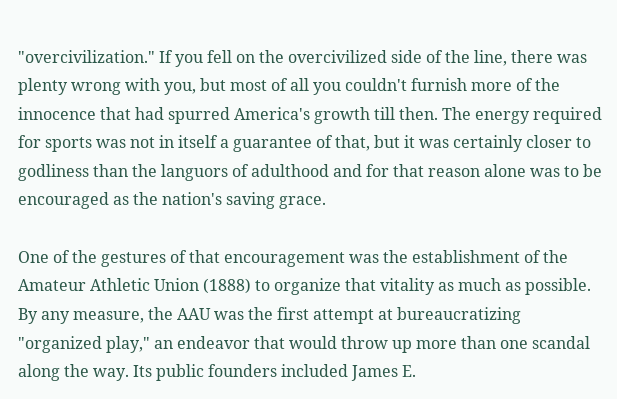"overcivilization." If you fell on the overcivilized side of the line, there was plenty wrong with you, but most of all you couldn't furnish more of the innocence that had spurred America's growth till then. The energy required for sports was not in itself a guarantee of that, but it was certainly closer to godliness than the languors of adulthood and for that reason alone was to be encouraged as the nation's saving grace.

One of the gestures of that encouragement was the establishment of the Amateur Athletic Union (1888) to organize that vitality as much as possible. By any measure, the AAU was the first attempt at bureaucratizing "organized play," an endeavor that would throw up more than one scandal along the way. Its public founders included James E.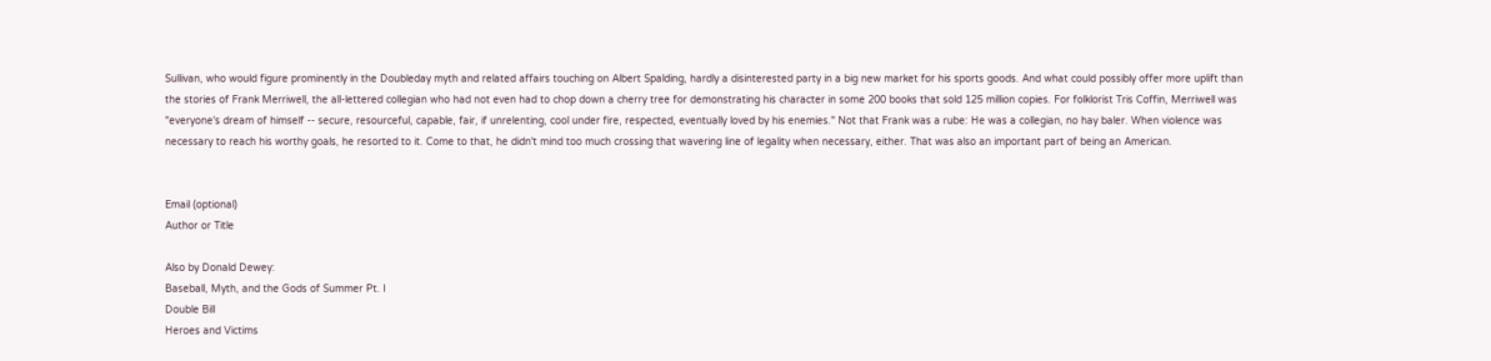Sullivan, who would figure prominently in the Doubleday myth and related affairs touching on Albert Spalding, hardly a disinterested party in a big new market for his sports goods. And what could possibly offer more uplift than the stories of Frank Merriwell, the all-lettered collegian who had not even had to chop down a cherry tree for demonstrating his character in some 200 books that sold 125 million copies. For folklorist Tris Coffin, Merriwell was "everyone's dream of himself -- secure, resourceful, capable, fair, if unrelenting, cool under fire, respected, eventually loved by his enemies." Not that Frank was a rube: He was a collegian, no hay baler. When violence was necessary to reach his worthy goals, he resorted to it. Come to that, he didn't mind too much crossing that wavering line of legality when necessary, either. That was also an important part of being an American.


Email (optional)
Author or Title

Also by Donald Dewey:
Baseball, Myth, and the Gods of Summer Pt. I
Double Bill
Heroes and Victims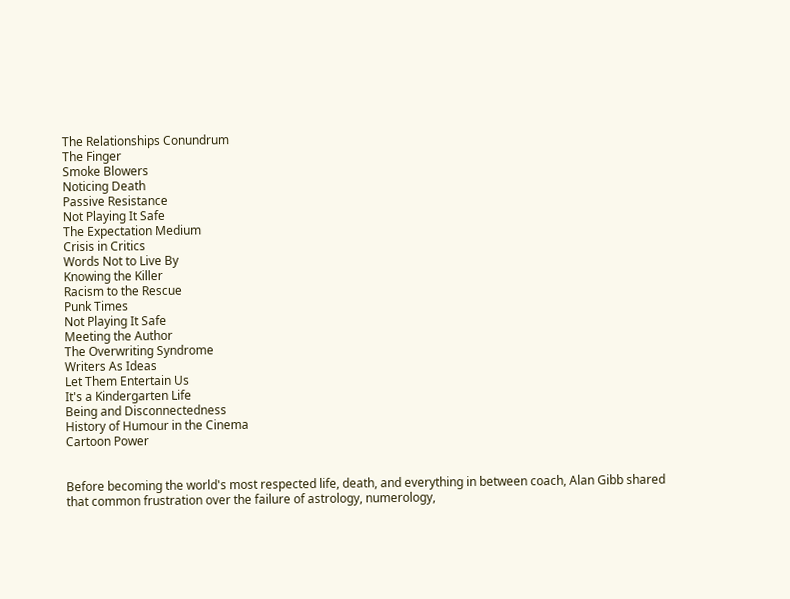The Relationships Conundrum
The Finger
Smoke Blowers
Noticing Death
Passive Resistance
Not Playing It Safe
The Expectation Medium
Crisis in Critics
Words Not to Live By
Knowing the Killer
Racism to the Rescue
Punk Times
Not Playing It Safe
Meeting the Author
The Overwriting Syndrome
Writers As Ideas
Let Them Entertain Us
It's a Kindergarten Life
Being and Disconnectedness
History of Humour in the Cinema
Cartoon Power


Before becoming the world's most respected life, death, and everything in between coach, Alan Gibb shared that common frustration over the failure of astrology, numerology,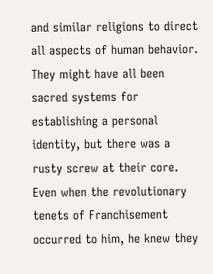and similar religions to direct all aspects of human behavior. They might have all been sacred systems for establishing a personal identity, but there was a rusty screw at their core. Even when the revolutionary tenets of Franchisement occurred to him, he knew they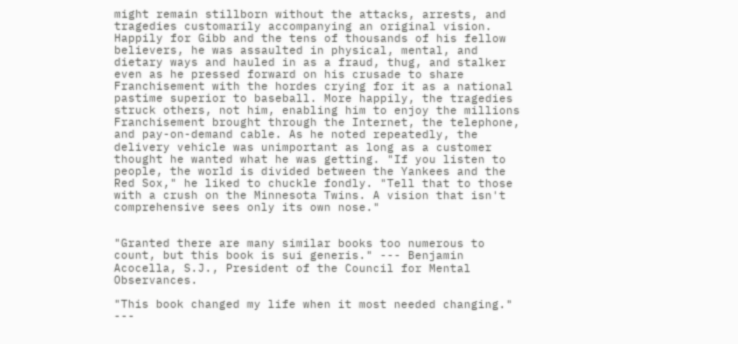might remain stillborn without the attacks, arrests, and tragedies customarily accompanying an original vision. Happily for Gibb and the tens of thousands of his fellow believers, he was assaulted in physical, mental, and dietary ways and hauled in as a fraud, thug, and stalker even as he pressed forward on his crusade to share Franchisement with the hordes crying for it as a national pastime superior to baseball. More happily, the tragedies struck others, not him, enabling him to enjoy the millions Franchisement brought through the Internet, the telephone, and pay-on-demand cable. As he noted repeatedly, the delivery vehicle was unimportant as long as a customer thought he wanted what he was getting. "If you listen to people, the world is divided between the Yankees and the Red Sox," he liked to chuckle fondly. "Tell that to those with a crush on the Minnesota Twins. A vision that isn't comprehensive sees only its own nose."


"Granted there are many similar books too numerous to count, but this book is sui generis." --- Benjamin Acocella, S.J., President of the Council for Mental Observances.

"This book changed my life when it most needed changing." ---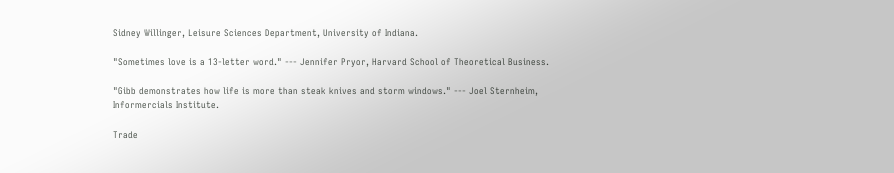Sidney Willinger, Leisure Sciences Department, University of Indiana.

"Sometimes love is a 13-letter word." --- Jennifer Pryor, Harvard School of Theoretical Business.

"Gibb demonstrates how life is more than steak knives and storm windows." --- Joel Sternheim, Informercials Institute.

Trade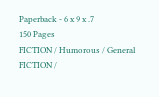Paperback - 6 x 9 x .7
150 Pages
FICTION / Humorous / General
FICTION /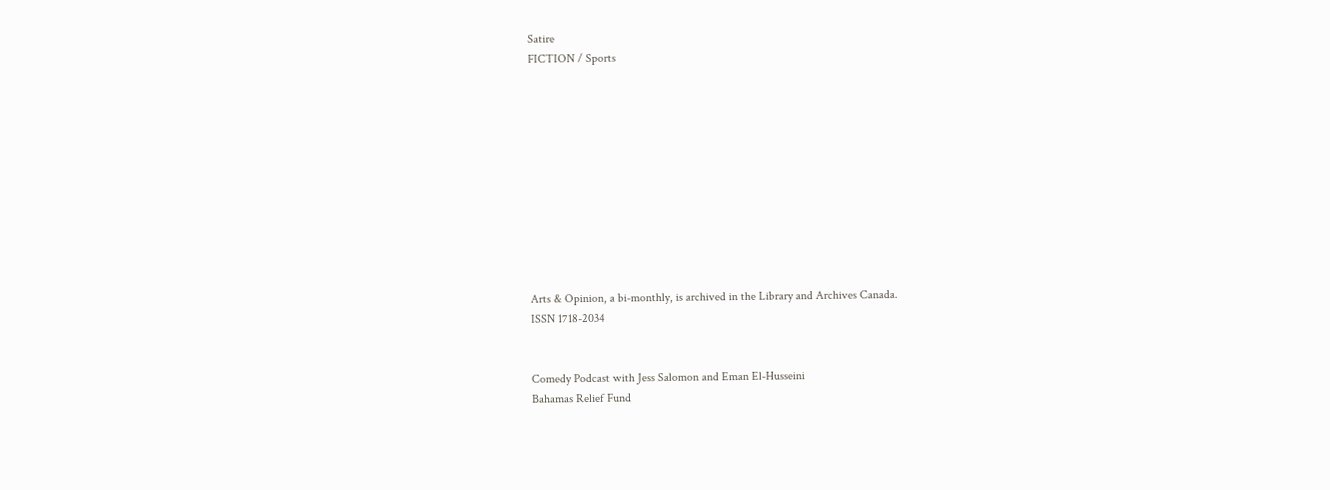Satire
FICTION / Sports











Arts & Opinion, a bi-monthly, is archived in the Library and Archives Canada.
ISSN 1718-2034


Comedy Podcast with Jess Salomon and Eman El-Husseini
Bahamas Relief Fund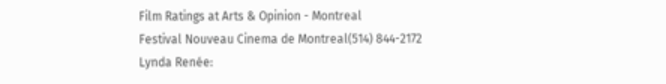Film Ratings at Arts & Opinion - Montreal
Festival Nouveau Cinema de Montreal(514) 844-2172
Lynda Renée: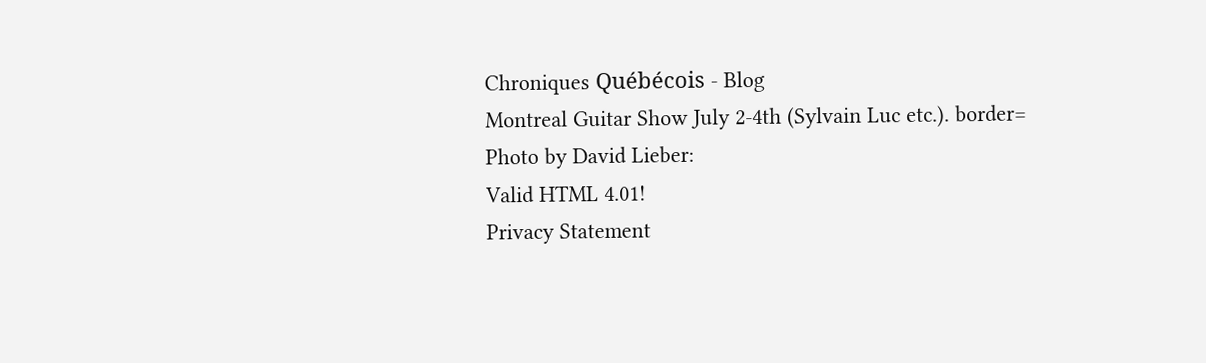Chroniques Québécois - Blog
Montreal Guitar Show July 2-4th (Sylvain Luc etc.). border=
Photo by David Lieber:
Valid HTML 4.01!
Privacy Statement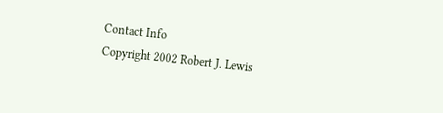Contact Info
Copyright 2002 Robert J. Lewis